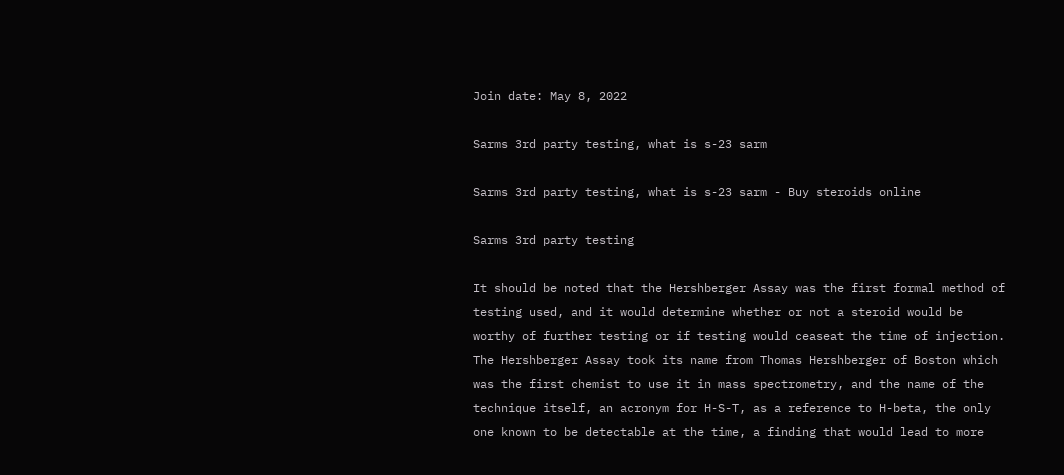Join date: May 8, 2022

Sarms 3rd party testing, what is s-23 sarm

Sarms 3rd party testing, what is s-23 sarm - Buy steroids online

Sarms 3rd party testing

It should be noted that the Hershberger Assay was the first formal method of testing used, and it would determine whether or not a steroid would be worthy of further testing or if testing would ceaseat the time of injection. The Hershberger Assay took its name from Thomas Hershberger of Boston which was the first chemist to use it in mass spectrometry, and the name of the technique itself, an acronym for H-S-T, as a reference to H-beta, the only one known to be detectable at the time, a finding that would lead to more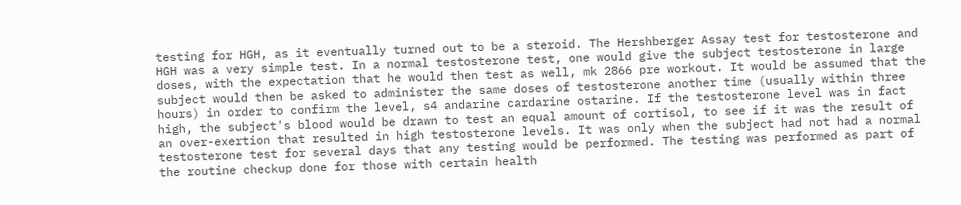testing for HGH, as it eventually turned out to be a steroid. The Hershberger Assay test for testosterone and HGH was a very simple test. In a normal testosterone test, one would give the subject testosterone in large doses, with the expectation that he would then test as well, mk 2866 pre workout. It would be assumed that the subject would then be asked to administer the same doses of testosterone another time (usually within three hours) in order to confirm the level, s4 andarine cardarine ostarine. If the testosterone level was in fact high, the subject's blood would be drawn to test an equal amount of cortisol, to see if it was the result of an over-exertion that resulted in high testosterone levels. It was only when the subject had not had a normal testosterone test for several days that any testing would be performed. The testing was performed as part of the routine checkup done for those with certain health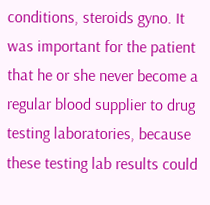conditions, steroids gyno. It was important for the patient that he or she never become a regular blood supplier to drug testing laboratories, because these testing lab results could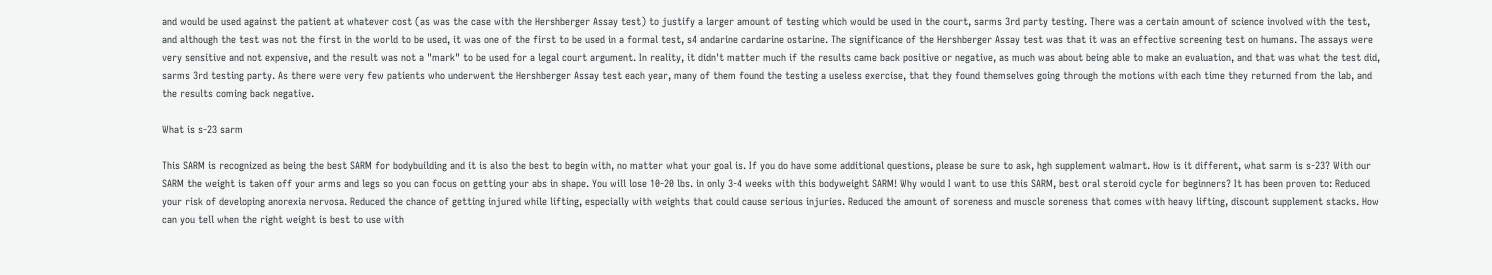and would be used against the patient at whatever cost (as was the case with the Hershberger Assay test) to justify a larger amount of testing which would be used in the court, sarms 3rd party testing. There was a certain amount of science involved with the test, and although the test was not the first in the world to be used, it was one of the first to be used in a formal test, s4 andarine cardarine ostarine. The significance of the Hershberger Assay test was that it was an effective screening test on humans. The assays were very sensitive and not expensive, and the result was not a "mark" to be used for a legal court argument. In reality, it didn't matter much if the results came back positive or negative, as much was about being able to make an evaluation, and that was what the test did, sarms 3rd testing party. As there were very few patients who underwent the Hershberger Assay test each year, many of them found the testing a useless exercise, that they found themselves going through the motions with each time they returned from the lab, and the results coming back negative.

What is s-23 sarm

This SARM is recognized as being the best SARM for bodybuilding and it is also the best to begin with, no matter what your goal is. If you do have some additional questions, please be sure to ask, hgh supplement walmart. How is it different, what sarm is s-23? With our SARM the weight is taken off your arms and legs so you can focus on getting your abs in shape. You will lose 10-20 lbs. in only 3-4 weeks with this bodyweight SARM! Why would I want to use this SARM, best oral steroid cycle for beginners? It has been proven to: Reduced your risk of developing anorexia nervosa. Reduced the chance of getting injured while lifting, especially with weights that could cause serious injuries. Reduced the amount of soreness and muscle soreness that comes with heavy lifting, discount supplement stacks. How can you tell when the right weight is best to use with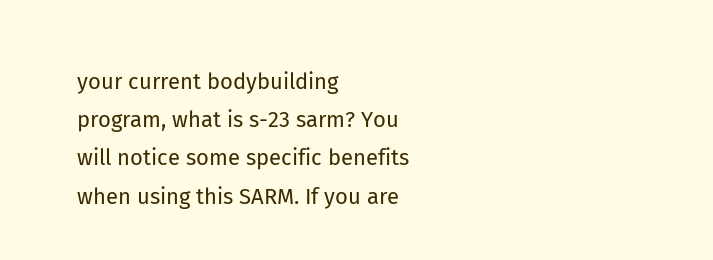your current bodybuilding program, what is s-23 sarm? You will notice some specific benefits when using this SARM. If you are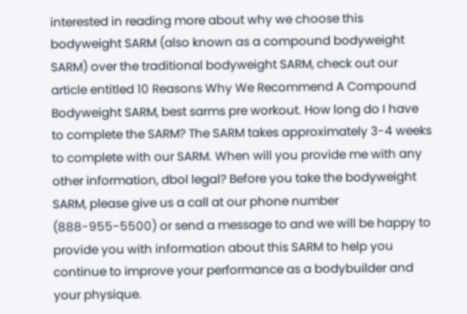interested in reading more about why we choose this bodyweight SARM (also known as a compound bodyweight SARM) over the traditional bodyweight SARM, check out our article entitled 10 Reasons Why We Recommend A Compound Bodyweight SARM, best sarms pre workout. How long do I have to complete the SARM? The SARM takes approximately 3-4 weeks to complete with our SARM. When will you provide me with any other information, dbol legal? Before you take the bodyweight SARM, please give us a call at our phone number (888-955-5500) or send a message to and we will be happy to provide you with information about this SARM to help you continue to improve your performance as a bodybuilder and your physique.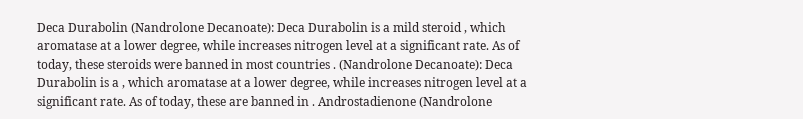Deca Durabolin (Nandrolone Decanoate): Deca Durabolin is a mild steroid , which aromatase at a lower degree, while increases nitrogen level at a significant rate. As of today, these steroids were banned in most countries . (Nandrolone Decanoate): Deca Durabolin is a , which aromatase at a lower degree, while increases nitrogen level at a significant rate. As of today, these are banned in . Androstadienone (Nandrolone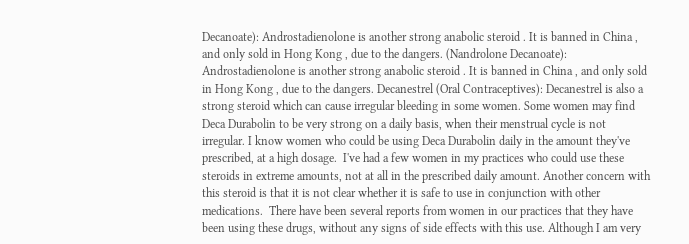Decanoate): Androstadienolone is another strong anabolic steroid . It is banned in China , and only sold in Hong Kong , due to the dangers. (Nandrolone Decanoate): Androstadienolone is another strong anabolic steroid . It is banned in China , and only sold in Hong Kong , due to the dangers. Decanestrel (Oral Contraceptives): Decanestrel is also a strong steroid which can cause irregular bleeding in some women. Some women may find Deca Durabolin to be very strong on a daily basis, when their menstrual cycle is not irregular. I know women who could be using Deca Durabolin daily in the amount they've prescribed, at a high dosage.  I've had a few women in my practices who could use these steroids in extreme amounts, not at all in the prescribed daily amount. Another concern with this steroid is that it is not clear whether it is safe to use in conjunction with other medications.  There have been several reports from women in our practices that they have been using these drugs, without any signs of side effects with this use. Although I am very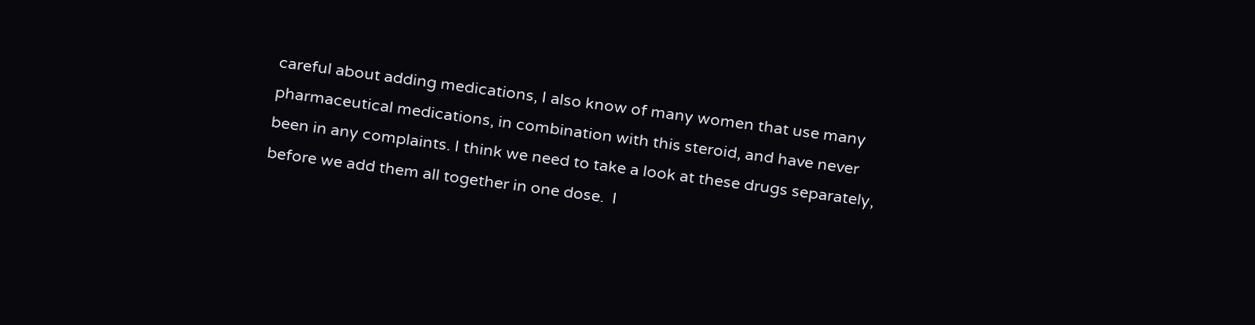careful about adding medications, I also know of many women that use many pharmaceutical medications, in combination with this steroid, and have never been in any complaints. I think we need to take a look at these drugs separately, before we add them all together in one dose.  I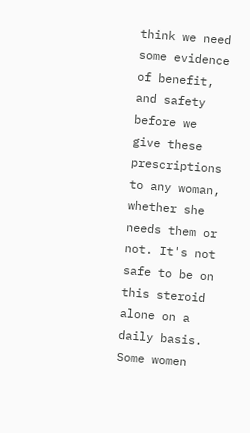think we need some evidence of benefit, and safety before we give these prescriptions to any woman, whether she needs them or not. It's not safe to be on this steroid alone on a daily basis. Some women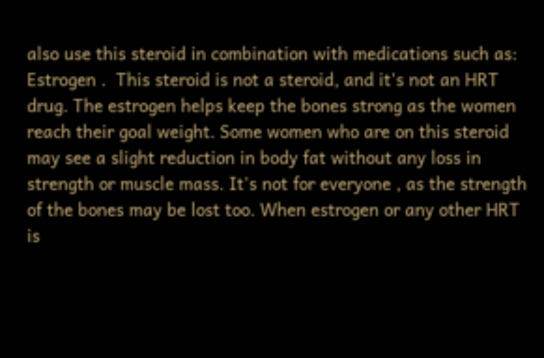also use this steroid in combination with medications such as: Estrogen .  This steroid is not a steroid, and it's not an HRT drug. The estrogen helps keep the bones strong as the women reach their goal weight. Some women who are on this steroid may see a slight reduction in body fat without any loss in strength or muscle mass. It's not for everyone , as the strength of the bones may be lost too. When estrogen or any other HRT is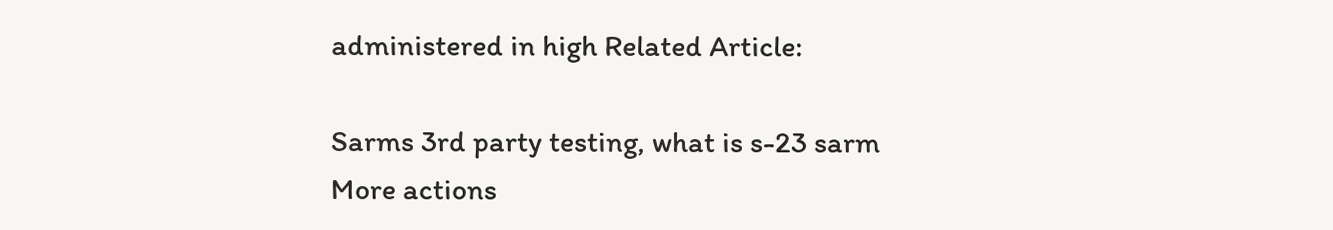administered in high Related Article:

Sarms 3rd party testing, what is s-23 sarm
More actions